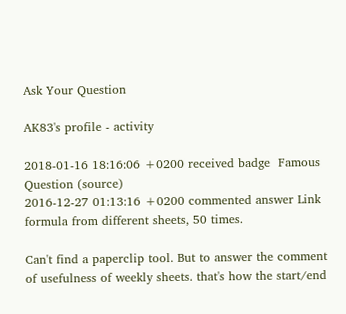Ask Your Question

AK83's profile - activity

2018-01-16 18:16:06 +0200 received badge  Famous Question (source)
2016-12-27 01:13:16 +0200 commented answer Link formula from different sheets, 50 times.

Can't find a paperclip tool. But to answer the comment of usefulness of weekly sheets. that's how the start/end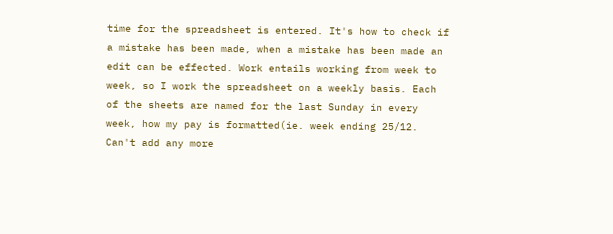time for the spreadsheet is entered. It's how to check if a mistake has been made, when a mistake has been made an edit can be effected. Work entails working from week to week, so I work the spreadsheet on a weekly basis. Each of the sheets are named for the last Sunday in every week, how my pay is formatted(ie. week ending 25/12. Can't add any more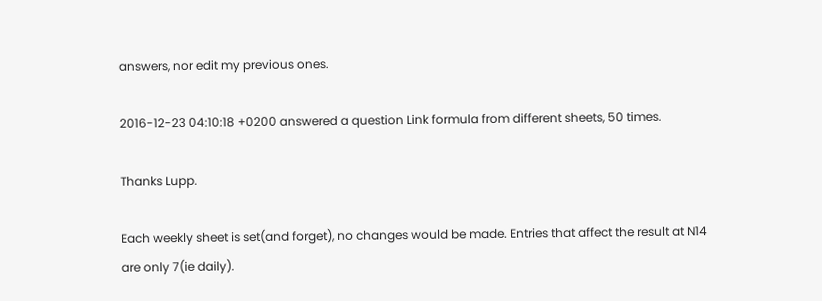answers, nor edit my previous ones.

2016-12-23 04:10:18 +0200 answered a question Link formula from different sheets, 50 times.

Thanks Lupp.

Each weekly sheet is set(and forget), no changes would be made. Entries that affect the result at N14 are only 7(ie daily).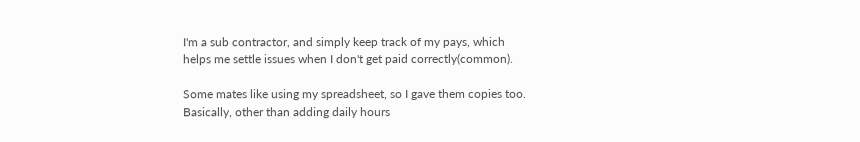I'm a sub contractor, and simply keep track of my pays, which helps me settle issues when I don't get paid correctly(common).

Some mates like using my spreadsheet, so I gave them copies too. Basically, other than adding daily hours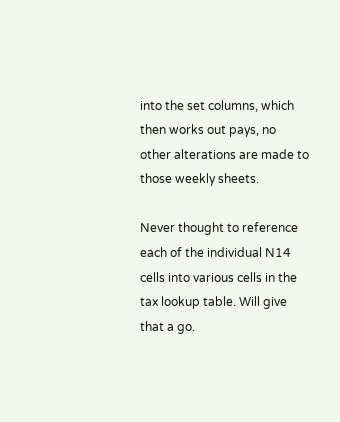into the set columns, which then works out pays, no other alterations are made to those weekly sheets.

Never thought to reference each of the individual N14 cells into various cells in the tax lookup table. Will give that a go.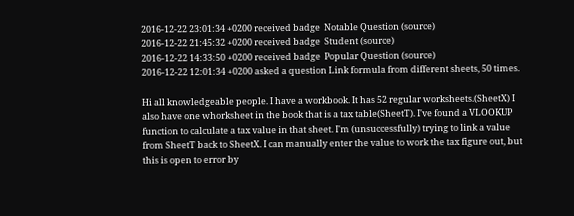2016-12-22 23:01:34 +0200 received badge  Notable Question (source)
2016-12-22 21:45:32 +0200 received badge  Student (source)
2016-12-22 14:33:50 +0200 received badge  Popular Question (source)
2016-12-22 12:01:34 +0200 asked a question Link formula from different sheets, 50 times.

Hi all knowledgeable people. I have a workbook. It has 52 regular worksheets.(SheetX) I also have one whorksheet in the book that is a tax table(SheetT). I've found a VLOOKUP function to calculate a tax value in that sheet. I'm (unsuccessfully) trying to link a value from SheetT back to SheetX. I can manually enter the value to work the tax figure out, but this is open to error by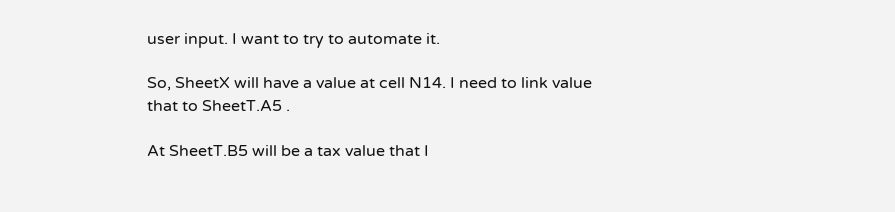user input. I want to try to automate it.

So, SheetX will have a value at cell N14. I need to link value that to SheetT.A5 .

At SheetT.B5 will be a tax value that I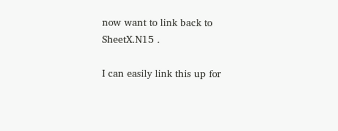now want to link back to SheetX.N15 .

I can easily link this up for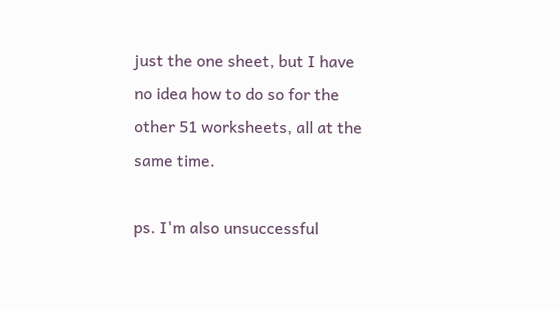just the one sheet, but I have no idea how to do so for the other 51 worksheets, all at the same time.

ps. I'm also unsuccessful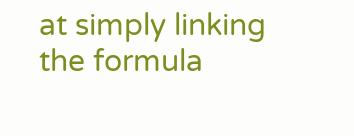at simply linking the formula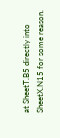at SheetT.B5 directly into SheetX.N15 for some reason.